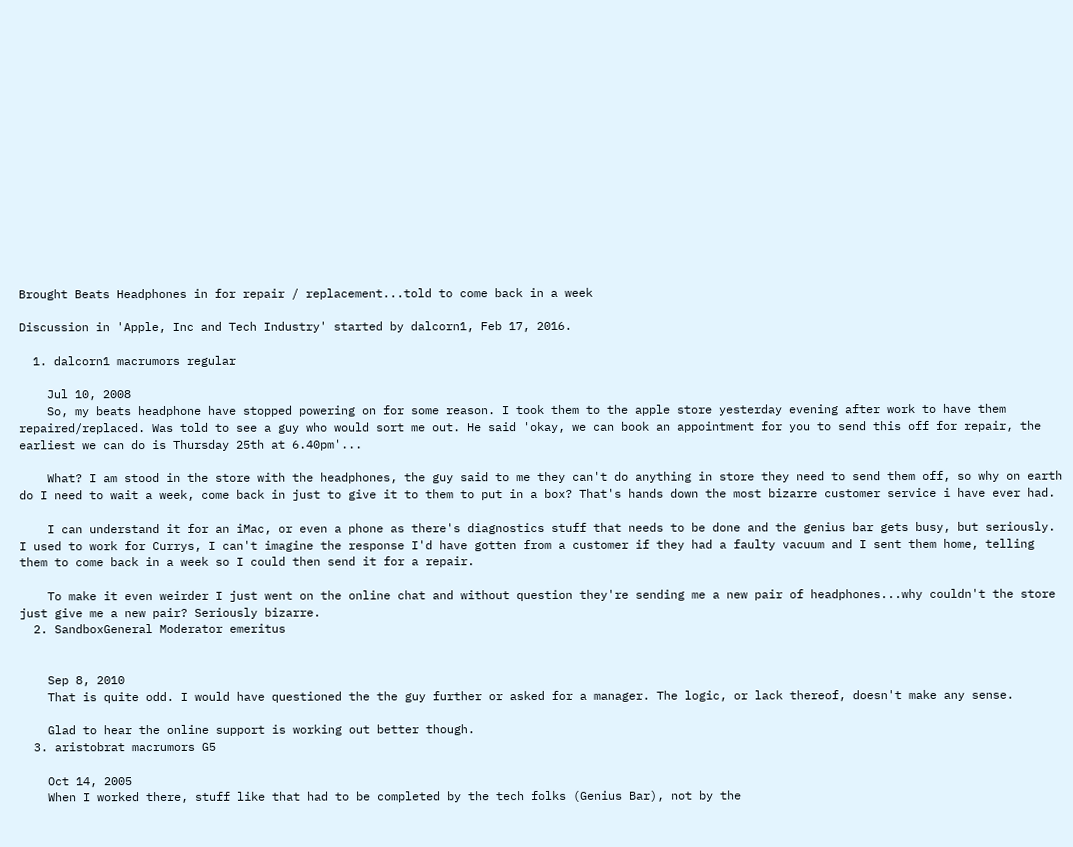Brought Beats Headphones in for repair / replacement...told to come back in a week

Discussion in 'Apple, Inc and Tech Industry' started by dalcorn1, Feb 17, 2016.

  1. dalcorn1 macrumors regular

    Jul 10, 2008
    So, my beats headphone have stopped powering on for some reason. I took them to the apple store yesterday evening after work to have them repaired/replaced. Was told to see a guy who would sort me out. He said 'okay, we can book an appointment for you to send this off for repair, the earliest we can do is Thursday 25th at 6.40pm'...

    What? I am stood in the store with the headphones, the guy said to me they can't do anything in store they need to send them off, so why on earth do I need to wait a week, come back in just to give it to them to put in a box? That's hands down the most bizarre customer service i have ever had.

    I can understand it for an iMac, or even a phone as there's diagnostics stuff that needs to be done and the genius bar gets busy, but seriously. I used to work for Currys, I can't imagine the response I'd have gotten from a customer if they had a faulty vacuum and I sent them home, telling them to come back in a week so I could then send it for a repair.

    To make it even weirder I just went on the online chat and without question they're sending me a new pair of headphones...why couldn't the store just give me a new pair? Seriously bizarre.
  2. SandboxGeneral Moderator emeritus


    Sep 8, 2010
    That is quite odd. I would have questioned the the guy further or asked for a manager. The logic, or lack thereof, doesn't make any sense.

    Glad to hear the online support is working out better though.
  3. aristobrat macrumors G5

    Oct 14, 2005
    When I worked there, stuff like that had to be completed by the tech folks (Genius Bar), not by the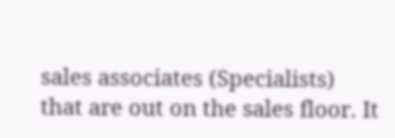sales associates (Specialists) that are out on the sales floor. It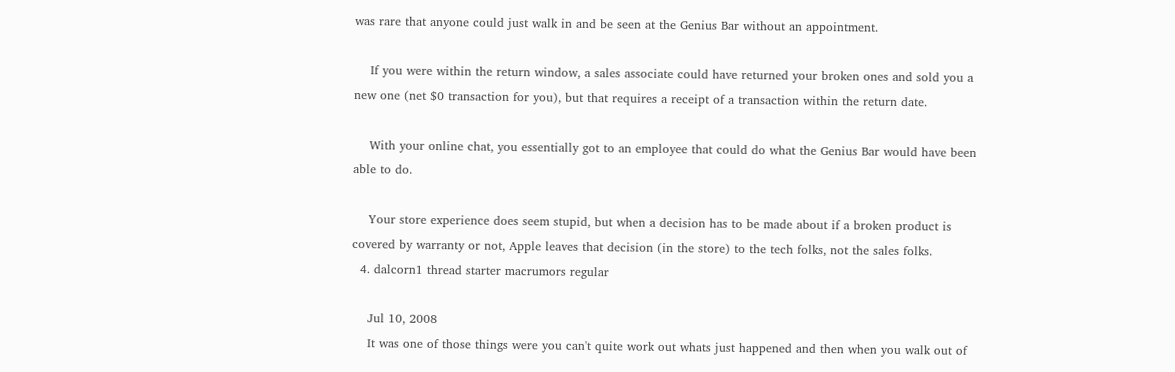was rare that anyone could just walk in and be seen at the Genius Bar without an appointment.

    If you were within the return window, a sales associate could have returned your broken ones and sold you a new one (net $0 transaction for you), but that requires a receipt of a transaction within the return date.

    With your online chat, you essentially got to an employee that could do what the Genius Bar would have been able to do.

    Your store experience does seem stupid, but when a decision has to be made about if a broken product is covered by warranty or not, Apple leaves that decision (in the store) to the tech folks, not the sales folks.
  4. dalcorn1 thread starter macrumors regular

    Jul 10, 2008
    It was one of those things were you can't quite work out whats just happened and then when you walk out of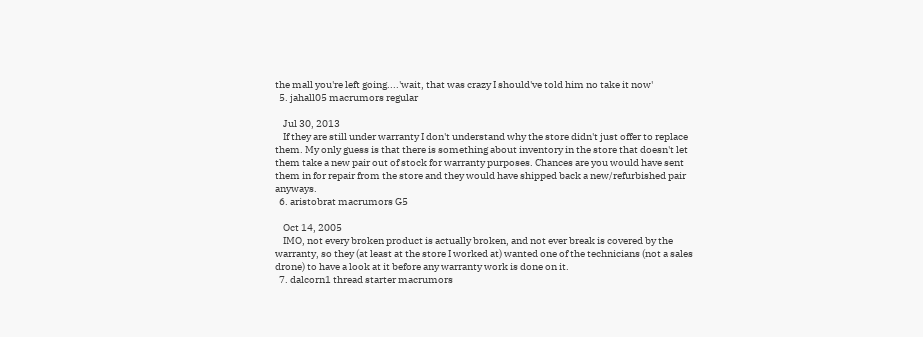the mall you're left going....'wait, that was crazy I should've told him no take it now'
  5. jahall05 macrumors regular

    Jul 30, 2013
    If they are still under warranty I don't understand why the store didn't just offer to replace them. My only guess is that there is something about inventory in the store that doesn't let them take a new pair out of stock for warranty purposes. Chances are you would have sent them in for repair from the store and they would have shipped back a new/refurbished pair anyways.
  6. aristobrat macrumors G5

    Oct 14, 2005
    IMO, not every broken product is actually broken, and not ever break is covered by the warranty, so they (at least at the store I worked at) wanted one of the technicians (not a sales drone) to have a look at it before any warranty work is done on it.
  7. dalcorn1 thread starter macrumors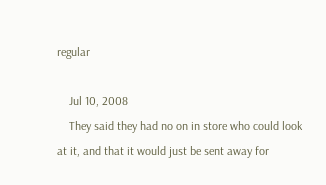regular

    Jul 10, 2008
    They said they had no on in store who could look at it, and that it would just be sent away for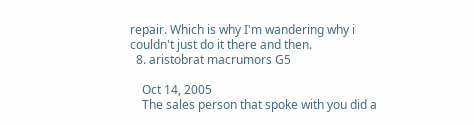repair. Which is why I'm wandering why i couldn't just do it there and then.
  8. aristobrat macrumors G5

    Oct 14, 2005
    The sales person that spoke with you did a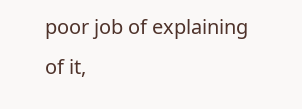poor job of explaining of it,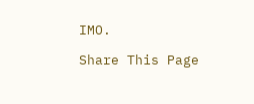IMO.

Share This Page